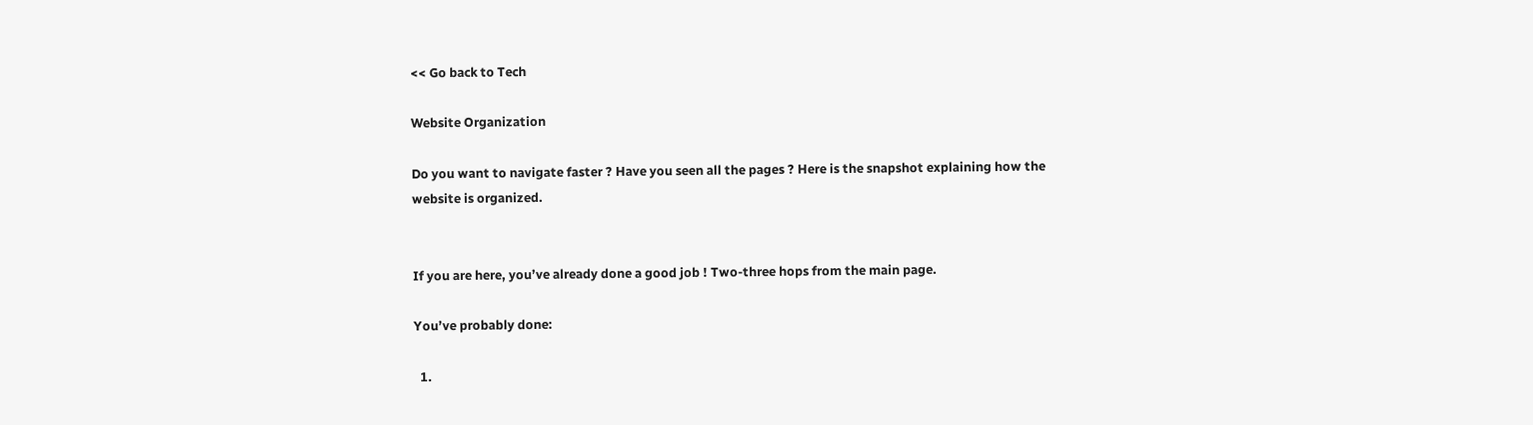<< Go back to Tech

Website Organization

Do you want to navigate faster ? Have you seen all the pages ? Here is the snapshot explaining how the website is organized.


If you are here, you’ve already done a good job ! Two-three hops from the main page.

You’ve probably done:

  1.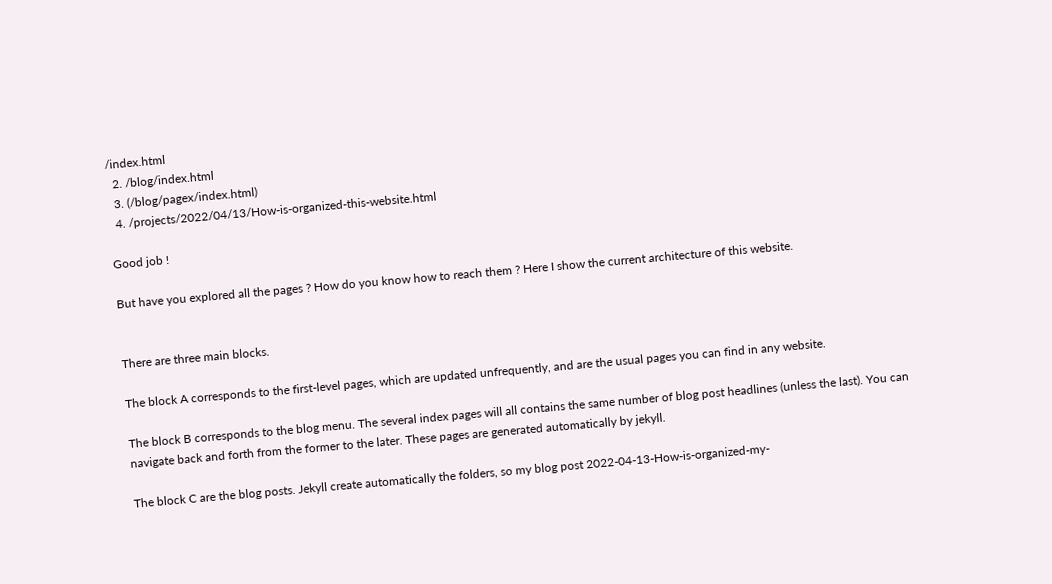/index.html
  2. /blog/index.html
  3. (/blog/pagex/index.html)
  4. /projects/2022/04/13/How-is-organized-this-website.html

Good job !

But have you explored all the pages ? How do you know how to reach them ? Here I show the current architecture of this website.


There are three main blocks.

The block A corresponds to the first-level pages, which are updated unfrequently, and are the usual pages you can find in any website.

The block B corresponds to the blog menu. The several index pages will all contains the same number of blog post headlines (unless the last). You can navigate back and forth from the former to the later. These pages are generated automatically by jekyll.

The block C are the blog posts. Jekyll create automatically the folders, so my blog post 2022-04-13-How-is-organized-my-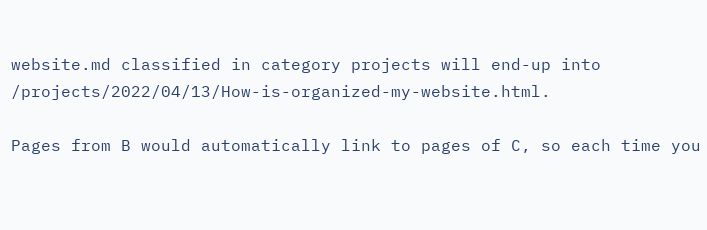website.md classified in category projects will end-up into /projects/2022/04/13/How-is-organized-my-website.html.

Pages from B would automatically link to pages of C, so each time you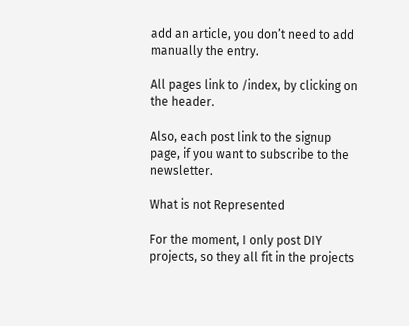add an article, you don’t need to add manually the entry.

All pages link to /index, by clicking on the header.

Also, each post link to the signup page, if you want to subscribe to the newsletter.

What is not Represented

For the moment, I only post DIY projects, so they all fit in the projects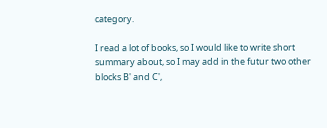category.

I read a lot of books, so I would like to write short summary about, so I may add in the futur two other blocks B' and C',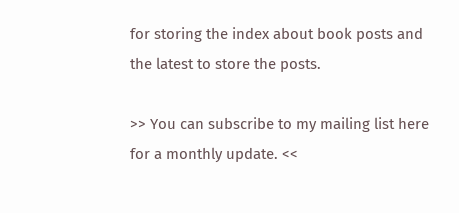for storing the index about book posts and the latest to store the posts.

>> You can subscribe to my mailing list here for a monthly update. <<